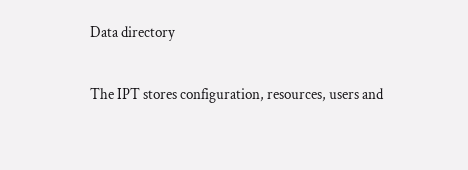Data directory

The IPT stores configuration, resources, users and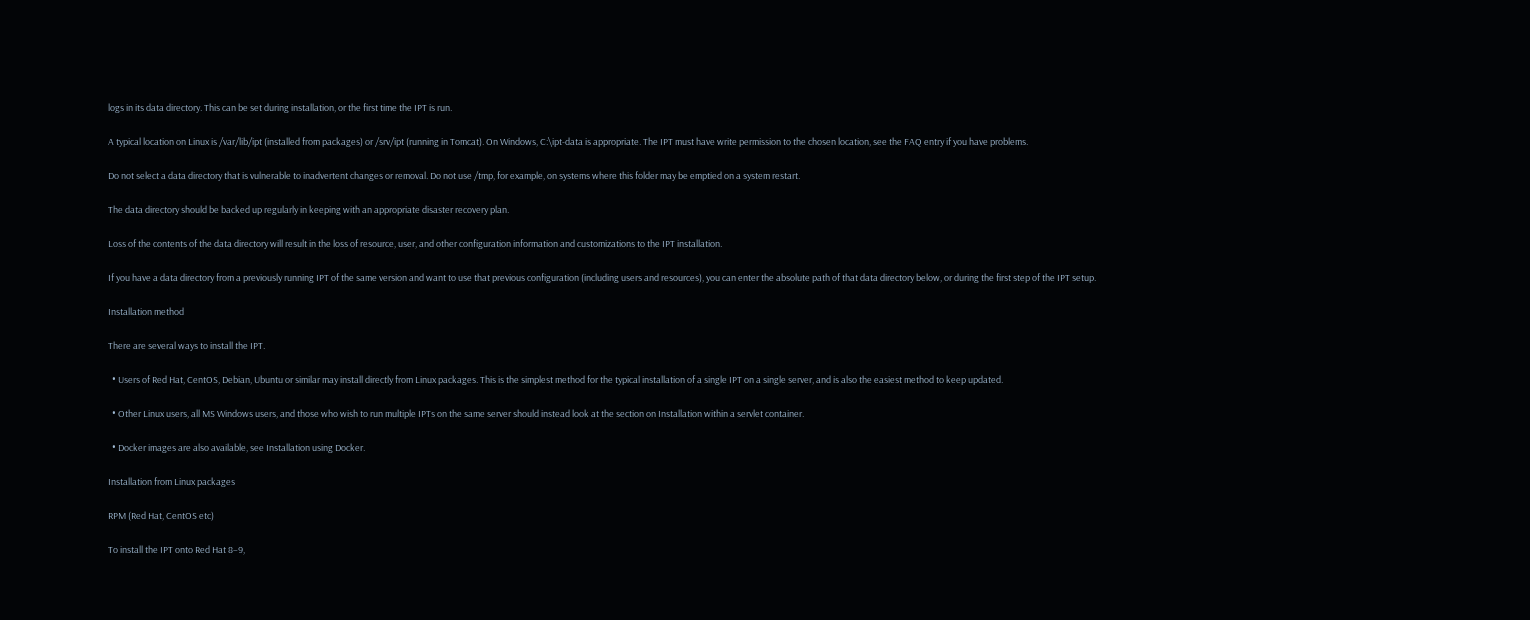logs in its data directory. This can be set during installation, or the first time the IPT is run.

A typical location on Linux is /var/lib/ipt (installed from packages) or /srv/ipt (running in Tomcat). On Windows, C:\ipt-data is appropriate. The IPT must have write permission to the chosen location, see the FAQ entry if you have problems.

Do not select a data directory that is vulnerable to inadvertent changes or removal. Do not use /tmp, for example, on systems where this folder may be emptied on a system restart.

The data directory should be backed up regularly in keeping with an appropriate disaster recovery plan.

Loss of the contents of the data directory will result in the loss of resource, user, and other configuration information and customizations to the IPT installation.

If you have a data directory from a previously running IPT of the same version and want to use that previous configuration (including users and resources), you can enter the absolute path of that data directory below, or during the first step of the IPT setup.

Installation method

There are several ways to install the IPT.

  • Users of Red Hat, CentOS, Debian, Ubuntu or similar may install directly from Linux packages. This is the simplest method for the typical installation of a single IPT on a single server, and is also the easiest method to keep updated.

  • Other Linux users, all MS Windows users, and those who wish to run multiple IPTs on the same server should instead look at the section on Installation within a servlet container.

  • Docker images are also available, see Installation using Docker.

Installation from Linux packages

RPM (Red Hat, CentOS etc)

To install the IPT onto Red Hat 8–9,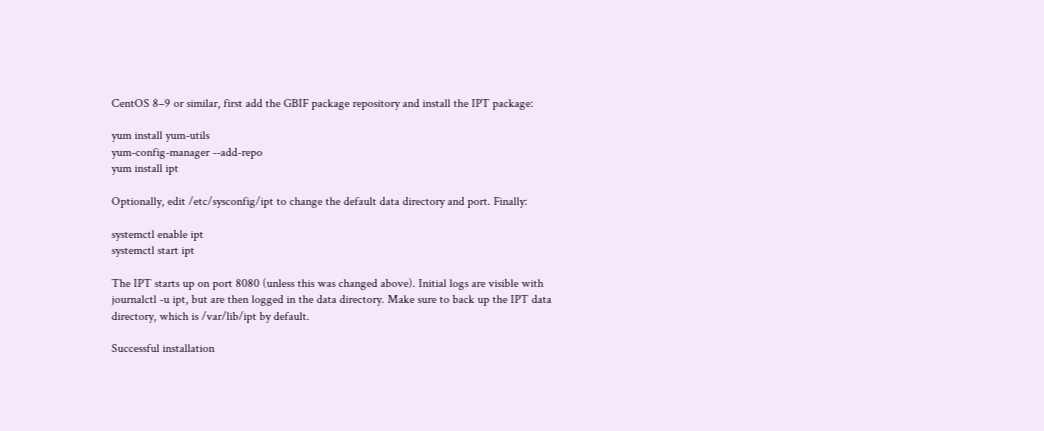CentOS 8–9 or similar, first add the GBIF package repository and install the IPT package:

yum install yum-utils
yum-config-manager --add-repo
yum install ipt

Optionally, edit /etc/sysconfig/ipt to change the default data directory and port. Finally:

systemctl enable ipt
systemctl start ipt

The IPT starts up on port 8080 (unless this was changed above). Initial logs are visible with journalctl -u ipt, but are then logged in the data directory. Make sure to back up the IPT data directory, which is /var/lib/ipt by default.

Successful installation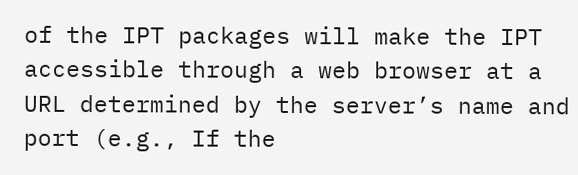of the IPT packages will make the IPT accessible through a web browser at a URL determined by the server’s name and port (e.g., If the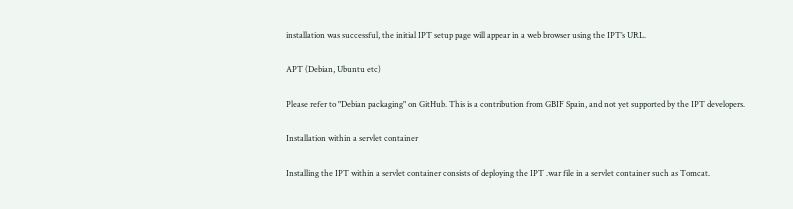installation was successful, the initial IPT setup page will appear in a web browser using the IPT’s URL.

APT (Debian, Ubuntu etc)

Please refer to "Debian packaging" on GitHub. This is a contribution from GBIF Spain, and not yet supported by the IPT developers.

Installation within a servlet container

Installing the IPT within a servlet container consists of deploying the IPT .war file in a servlet container such as Tomcat.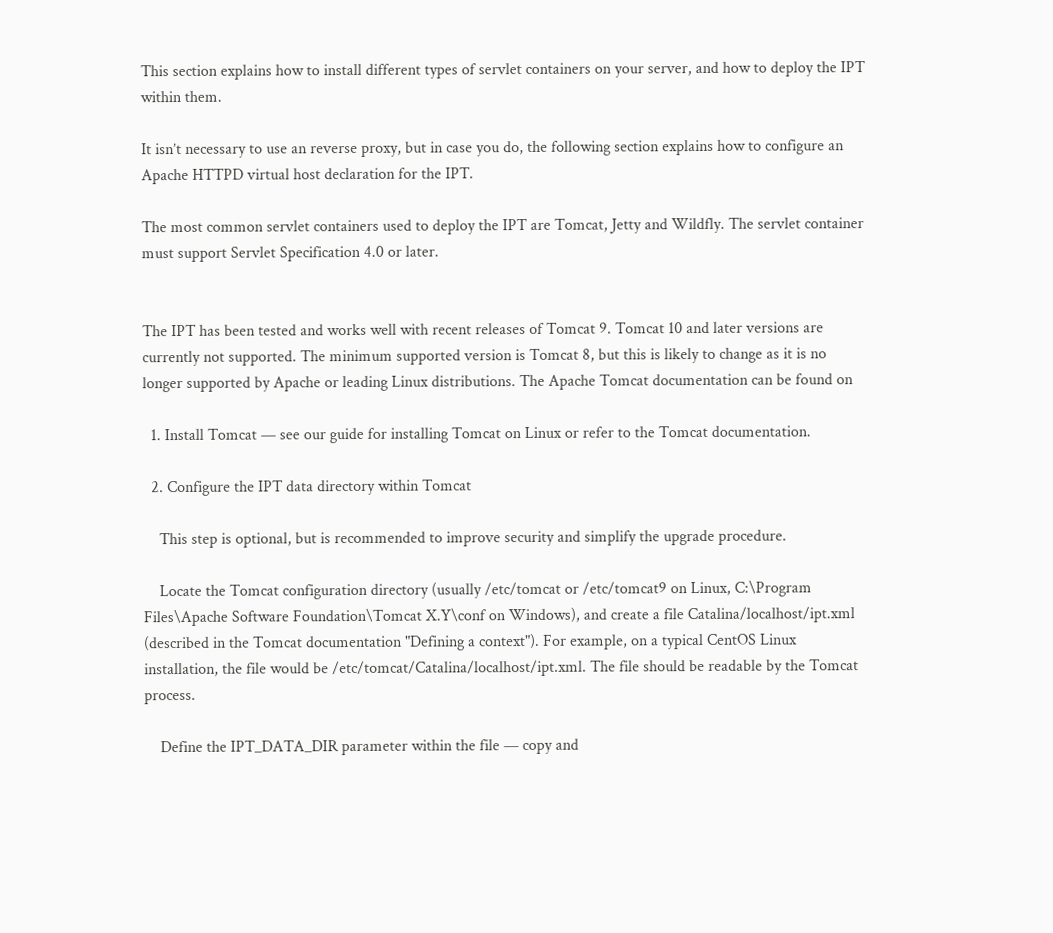This section explains how to install different types of servlet containers on your server, and how to deploy the IPT within them.

It isn’t necessary to use an reverse proxy, but in case you do, the following section explains how to configure an Apache HTTPD virtual host declaration for the IPT.

The most common servlet containers used to deploy the IPT are Tomcat, Jetty and Wildfly. The servlet container must support Servlet Specification 4.0 or later.


The IPT has been tested and works well with recent releases of Tomcat 9. Tomcat 10 and later versions are currently not supported. The minimum supported version is Tomcat 8, but this is likely to change as it is no longer supported by Apache or leading Linux distributions. The Apache Tomcat documentation can be found on

  1. Install Tomcat — see our guide for installing Tomcat on Linux or refer to the Tomcat documentation.

  2. Configure the IPT data directory within Tomcat

    This step is optional, but is recommended to improve security and simplify the upgrade procedure.

    Locate the Tomcat configuration directory (usually /etc/tomcat or /etc/tomcat9 on Linux, C:\Program Files\Apache Software Foundation\Tomcat X.Y\conf on Windows), and create a file Catalina/localhost/ipt.xml (described in the Tomcat documentation "Defining a context"). For example, on a typical CentOS Linux installation, the file would be /etc/tomcat/Catalina/localhost/ipt.xml. The file should be readable by the Tomcat process.

    Define the IPT_DATA_DIR parameter within the file — copy and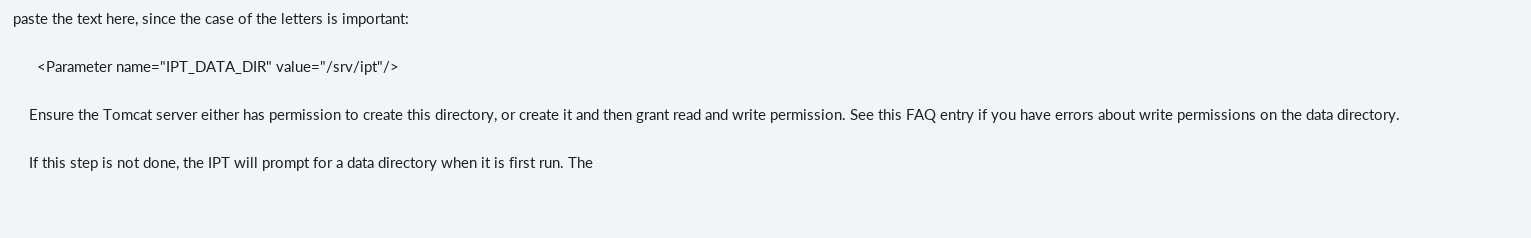paste the text here, since the case of the letters is important:

      <Parameter name="IPT_DATA_DIR" value="/srv/ipt"/>

    Ensure the Tomcat server either has permission to create this directory, or create it and then grant read and write permission. See this FAQ entry if you have errors about write permissions on the data directory.

    If this step is not done, the IPT will prompt for a data directory when it is first run. The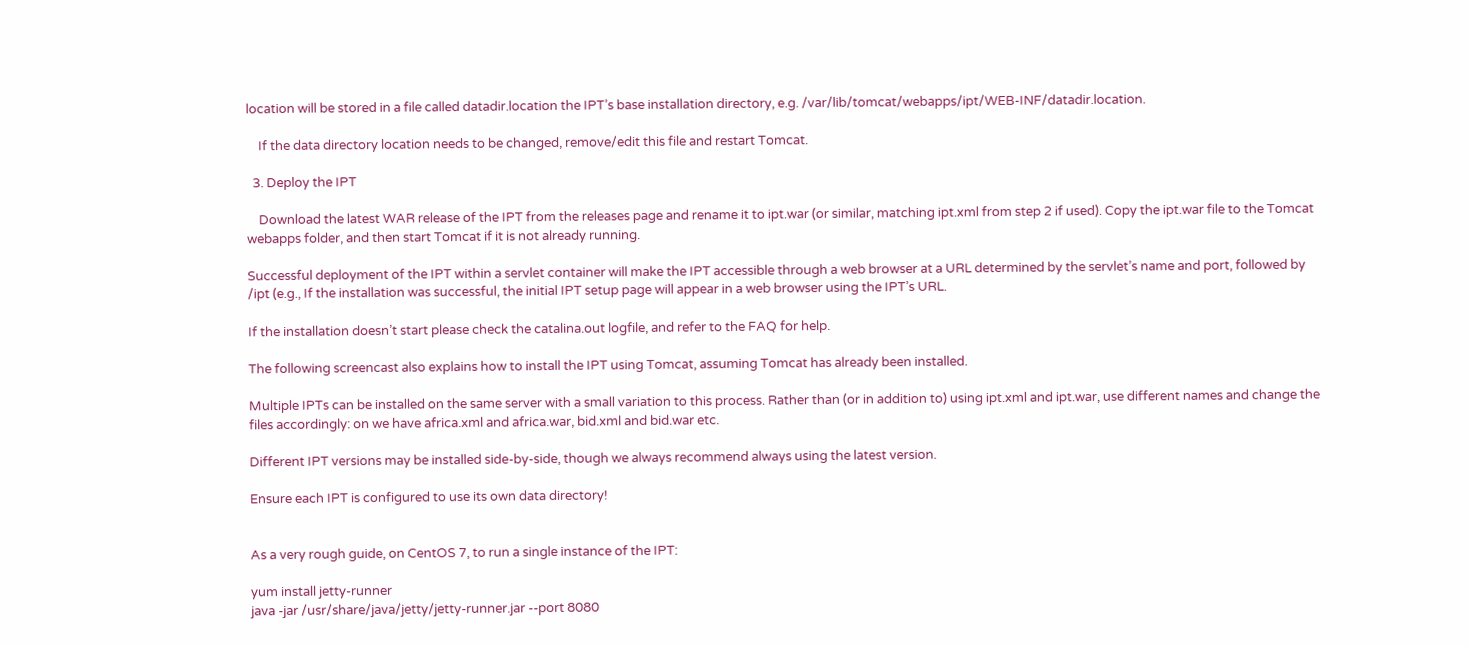location will be stored in a file called datadir.location the IPT’s base installation directory, e.g. /var/lib/tomcat/webapps/ipt/WEB-INF/datadir.location.

    If the data directory location needs to be changed, remove/edit this file and restart Tomcat.

  3. Deploy the IPT

    Download the latest WAR release of the IPT from the releases page and rename it to ipt.war (or similar, matching ipt.xml from step 2 if used). Copy the ipt.war file to the Tomcat webapps folder, and then start Tomcat if it is not already running.

Successful deployment of the IPT within a servlet container will make the IPT accessible through a web browser at a URL determined by the servlet’s name and port, followed by /ipt (e.g., If the installation was successful, the initial IPT setup page will appear in a web browser using the IPT’s URL.

If the installation doesn’t start please check the catalina.out logfile, and refer to the FAQ for help.

The following screencast also explains how to install the IPT using Tomcat, assuming Tomcat has already been installed.

Multiple IPTs can be installed on the same server with a small variation to this process. Rather than (or in addition to) using ipt.xml and ipt.war, use different names and change the files accordingly: on we have africa.xml and africa.war, bid.xml and bid.war etc.

Different IPT versions may be installed side-by-side, though we always recommend always using the latest version.

Ensure each IPT is configured to use its own data directory!


As a very rough guide, on CentOS 7, to run a single instance of the IPT:

yum install jetty-runner
java -jar /usr/share/java/jetty/jetty-runner.jar --port 8080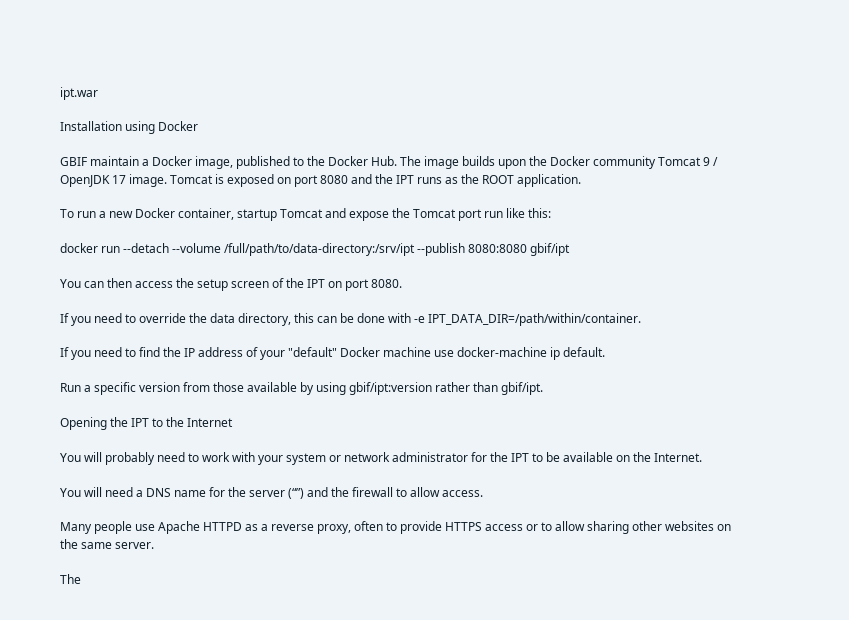ipt.war

Installation using Docker

GBIF maintain a Docker image, published to the Docker Hub. The image builds upon the Docker community Tomcat 9 / OpenJDK 17 image. Tomcat is exposed on port 8080 and the IPT runs as the ROOT application.

To run a new Docker container, startup Tomcat and expose the Tomcat port run like this:

docker run --detach --volume /full/path/to/data-directory:/srv/ipt --publish 8080:8080 gbif/ipt

You can then access the setup screen of the IPT on port 8080.

If you need to override the data directory, this can be done with -e IPT_DATA_DIR=/path/within/container.

If you need to find the IP address of your "default" Docker machine use docker-machine ip default.

Run a specific version from those available by using gbif/ipt:version rather than gbif/ipt.

Opening the IPT to the Internet

You will probably need to work with your system or network administrator for the IPT to be available on the Internet.

You will need a DNS name for the server (“”) and the firewall to allow access.

Many people use Apache HTTPD as a reverse proxy, often to provide HTTPS access or to allow sharing other websites on the same server.

The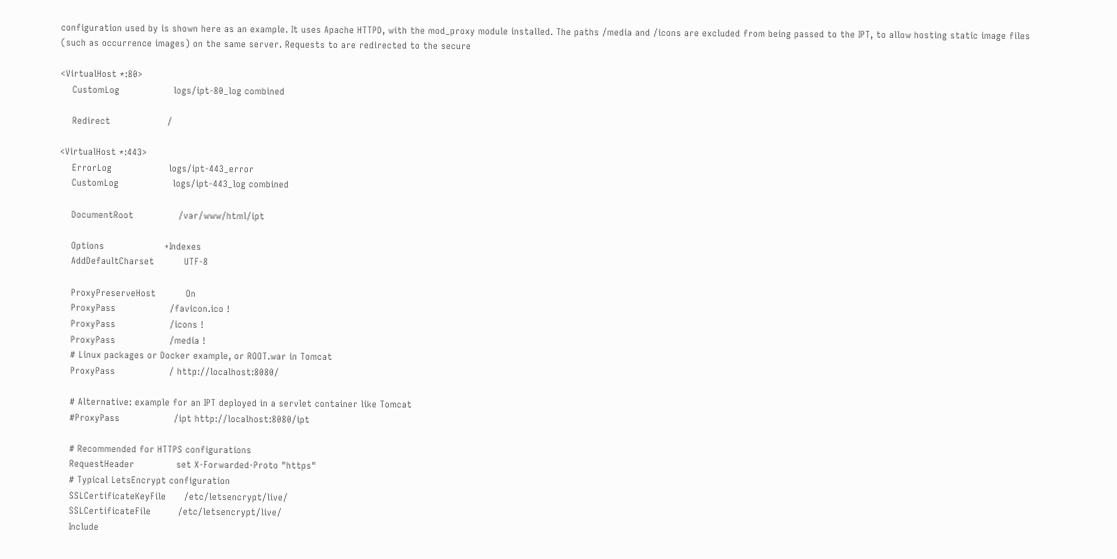configuration used by is shown here as an example. It uses Apache HTTPD, with the mod_proxy module installed. The paths /media and /icons are excluded from being passed to the IPT, to allow hosting static image files (such as occurrence images) on the same server. Requests to are redirected to the secure

<VirtualHost *:80>
    CustomLog                  logs/ipt-80_log combined

    Redirect                   /

<VirtualHost *:443>
    ErrorLog                   logs/ipt-443_error
    CustomLog                  logs/ipt-443_log combined

    DocumentRoot               /var/www/html/ipt

    Options                    +Indexes
    AddDefaultCharset          UTF-8

    ProxyPreserveHost          On
    ProxyPass                  /favicon.ico !
    ProxyPass                  /icons !
    ProxyPass                  /media !
    # Linux packages or Docker example, or ROOT.war in Tomcat
    ProxyPass                  / http://localhost:8080/

    # Alternative: example for an IPT deployed in a servlet container like Tomcat
    #ProxyPass                  /ipt http://localhost:8080/ipt

    # Recommended for HTTPS configurations
    RequestHeader              set X-Forwarded-Proto "https"
    # Typical LetsEncrypt configuration
    SSLCertificateKeyFile      /etc/letsencrypt/live/
    SSLCertificateFile         /etc/letsencrypt/live/
    Include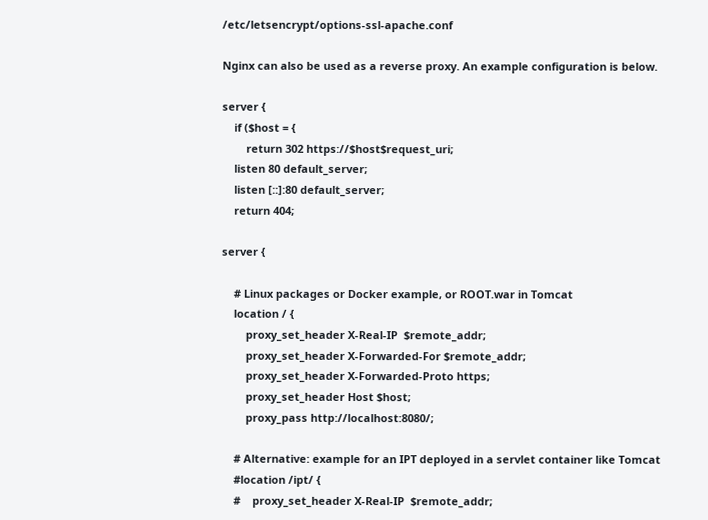/etc/letsencrypt/options-ssl-apache.conf

Nginx can also be used as a reverse proxy. An example configuration is below.

server {
    if ($host = {
        return 302 https://$host$request_uri;
    listen 80 default_server;
    listen [::]:80 default_server;
    return 404;

server {

    # Linux packages or Docker example, or ROOT.war in Tomcat
    location / {
        proxy_set_header X-Real-IP  $remote_addr;
        proxy_set_header X-Forwarded-For $remote_addr;
        proxy_set_header X-Forwarded-Proto https;
        proxy_set_header Host $host;
        proxy_pass http://localhost:8080/;

    # Alternative: example for an IPT deployed in a servlet container like Tomcat
    #location /ipt/ {
    #    proxy_set_header X-Real-IP  $remote_addr;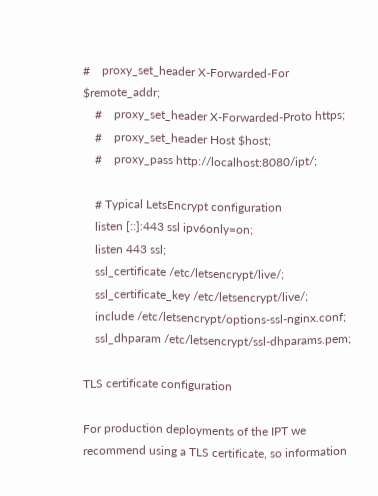#    proxy_set_header X-Forwarded-For $remote_addr;
    #    proxy_set_header X-Forwarded-Proto https;
    #    proxy_set_header Host $host;
    #    proxy_pass http://localhost:8080/ipt/;

    # Typical LetsEncrypt configuration
    listen [::]:443 ssl ipv6only=on;
    listen 443 ssl;
    ssl_certificate /etc/letsencrypt/live/;
    ssl_certificate_key /etc/letsencrypt/live/;
    include /etc/letsencrypt/options-ssl-nginx.conf;
    ssl_dhparam /etc/letsencrypt/ssl-dhparams.pem;

TLS certificate configuration

For production deployments of the IPT we recommend using a TLS certificate, so information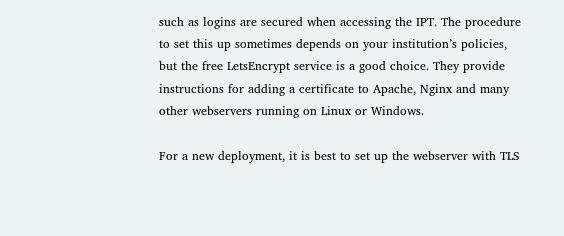such as logins are secured when accessing the IPT. The procedure to set this up sometimes depends on your institution’s policies, but the free LetsEncrypt service is a good choice. They provide instructions for adding a certificate to Apache, Nginx and many other webservers running on Linux or Windows.

For a new deployment, it is best to set up the webserver with TLS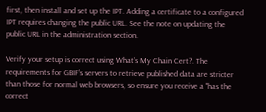first, then install and set up the IPT. Adding a certificate to a configured IPT requires changing the public URL. See the note on updating the public URL in the administration section.

Verify your setup is correct using What’s My Chain Cert?. The requirements for GBIF’s servers to retrieve published data are stricter than those for normal web browsers, so ensure you receive a "has the correct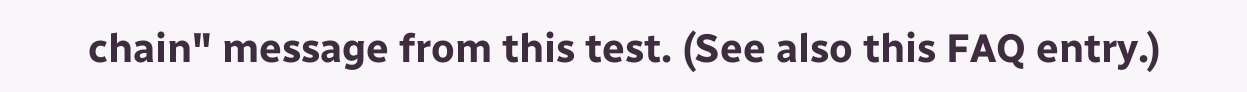chain" message from this test. (See also this FAQ entry.)